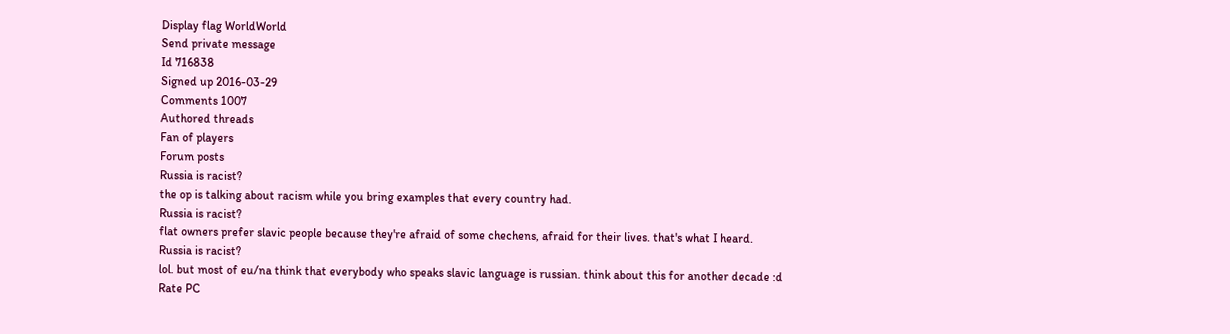Display flag WorldWorld
Send private message
Id 716838
Signed up 2016-03-29
Comments 1007
Authored threads
Fan of players
Forum posts
Russia is racist?
the op is talking about racism while you bring examples that every country had.
Russia is racist?
flat owners prefer slavic people because they're afraid of some chechens, afraid for their lives. that's what I heard.
Russia is racist?
lol. but most of eu/na think that everybody who speaks slavic language is russian. think about this for another decade :d
Rate PC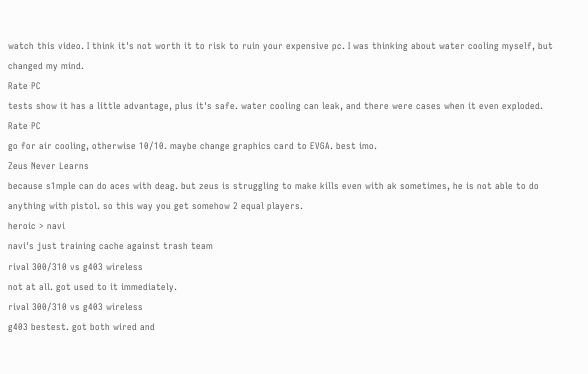watch this video. I think it's not worth it to risk to ruin your expensive pc. I was thinking about water cooling myself, but changed my mind.
Rate PC
tests show it has a little advantage, plus it's safe. water cooling can leak, and there were cases when it even exploded.
Rate PC
go for air cooling, otherwise 10/10. maybe change graphics card to EVGA. best imo.
Zeus Never Learns
because s1mple can do aces with deag. but zeus is struggling to make kills even with ak sometimes, he is not able to do anything with pistol. so this way you get somehow 2 equal players.
heroic > navi
navi's just training cache against trash team
rival 300/310 vs g403 wireless
not at all. got used to it immediately.
rival 300/310 vs g403 wireless
g403 bestest. got both wired and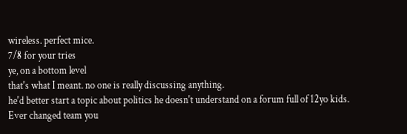wireless. perfect mice.
7/8 for your tries
ye, on a bottom level
that's what I meant. no one is really discussing anything.
he'd better start a topic about politics he doesn't understand on a forum full of 12yo kids.
Ever changed team you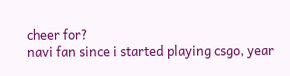cheer for?
navi fan since i started playing csgo, year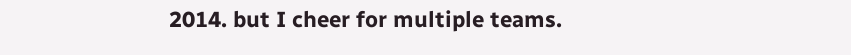2014. but I cheer for multiple teams.